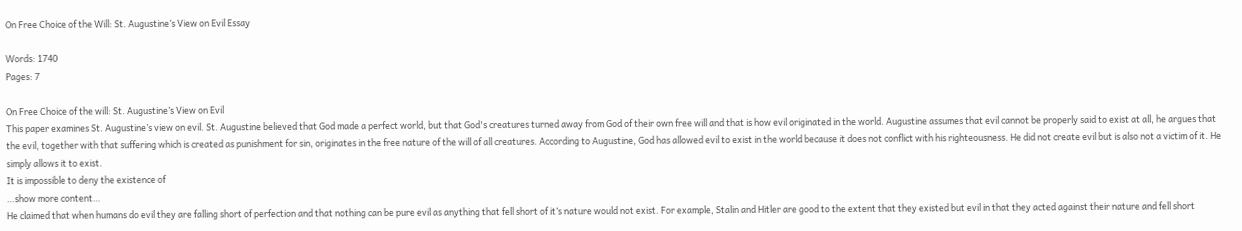On Free Choice of the Will: St. Augustine’s View on Evil Essay

Words: 1740
Pages: 7

On Free Choice of the will: St. Augustine’s View on Evil
This paper examines St. Augustine’s view on evil. St. Augustine believed that God made a perfect world, but that God's creatures turned away from God of their own free will and that is how evil originated in the world. Augustine assumes that evil cannot be properly said to exist at all, he argues that the evil, together with that suffering which is created as punishment for sin, originates in the free nature of the will of all creatures. According to Augustine, God has allowed evil to exist in the world because it does not conflict with his righteousness. He did not create evil but is also not a victim of it. He simply allows it to exist.
It is impossible to deny the existence of
…show more content…
He claimed that when humans do evil they are falling short of perfection and that nothing can be pure evil as anything that fell short of it’s nature would not exist. For example, Stalin and Hitler are good to the extent that they existed but evil in that they acted against their nature and fell short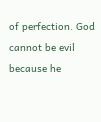of perfection. God cannot be evil because he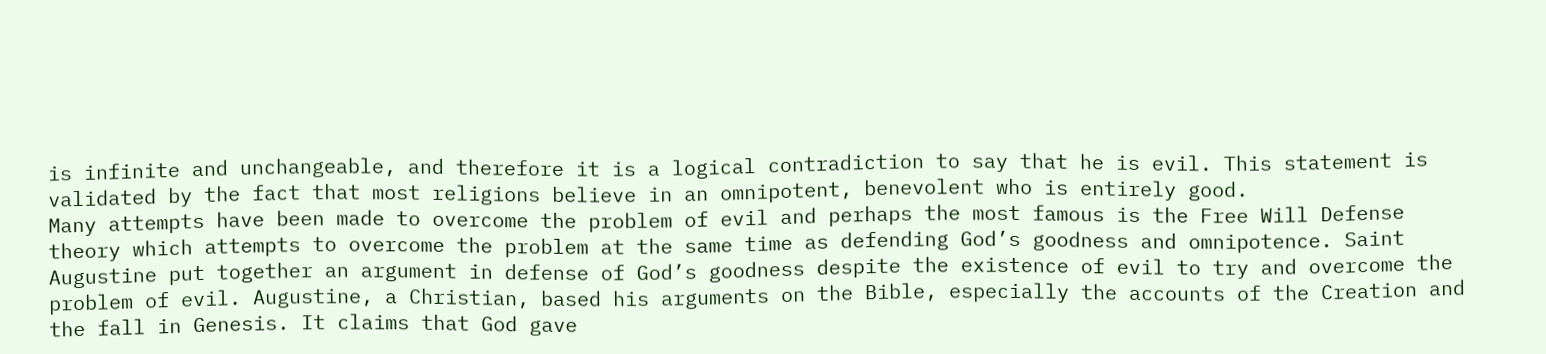is infinite and unchangeable, and therefore it is a logical contradiction to say that he is evil. This statement is validated by the fact that most religions believe in an omnipotent, benevolent who is entirely good.
Many attempts have been made to overcome the problem of evil and perhaps the most famous is the Free Will Defense theory which attempts to overcome the problem at the same time as defending God’s goodness and omnipotence. Saint Augustine put together an argument in defense of God’s goodness despite the existence of evil to try and overcome the problem of evil. Augustine, a Christian, based his arguments on the Bible, especially the accounts of the Creation and the fall in Genesis. It claims that God gave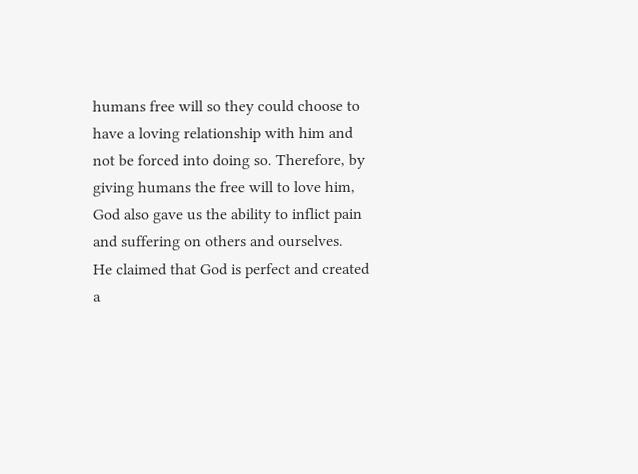humans free will so they could choose to have a loving relationship with him and not be forced into doing so. Therefore, by giving humans the free will to love him, God also gave us the ability to inflict pain and suffering on others and ourselves.
He claimed that God is perfect and created a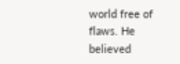world free of flaws. He believed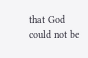that God could not be